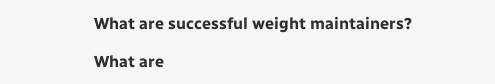What are successful weight maintainers?

What are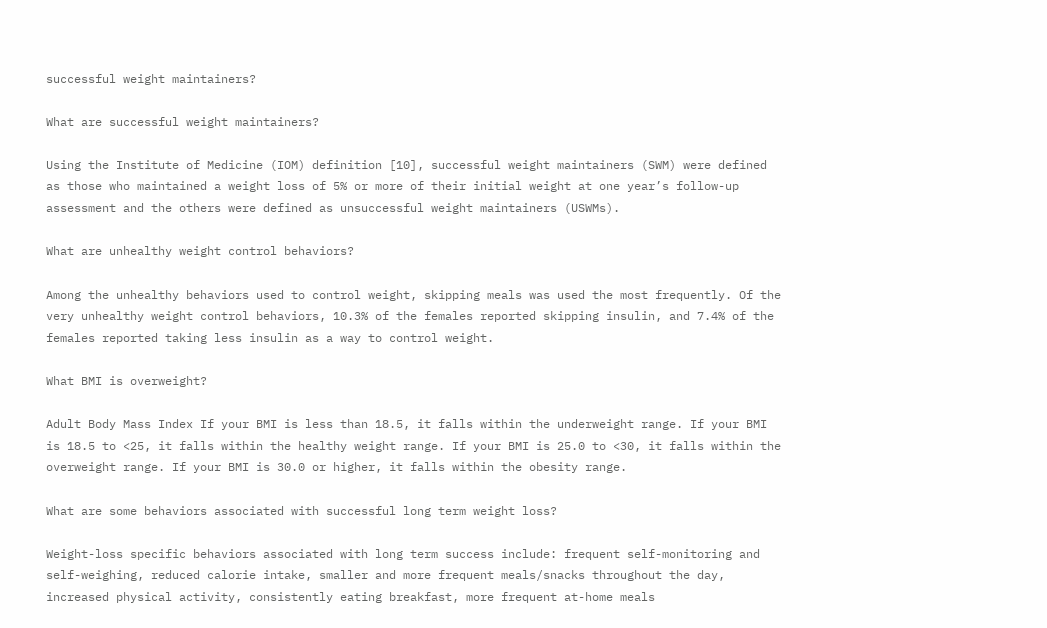successful weight maintainers?

What are successful weight maintainers?

Using the Institute of Medicine (IOM) definition [10], successful weight maintainers (SWM) were defined as those who maintained a weight loss of 5% or more of their initial weight at one year’s follow-up assessment and the others were defined as unsuccessful weight maintainers (USWMs).

What are unhealthy weight control behaviors?

Among the unhealthy behaviors used to control weight, skipping meals was used the most frequently. Of the very unhealthy weight control behaviors, 10.3% of the females reported skipping insulin, and 7.4% of the females reported taking less insulin as a way to control weight.

What BMI is overweight?

Adult Body Mass Index If your BMI is less than 18.5, it falls within the underweight range. If your BMI is 18.5 to <25, it falls within the healthy weight range. If your BMI is 25.0 to <30, it falls within the overweight range. If your BMI is 30.0 or higher, it falls within the obesity range.

What are some behaviors associated with successful long term weight loss?

Weight-loss specific behaviors associated with long term success include: frequent self-monitoring and self-weighing, reduced calorie intake, smaller and more frequent meals/snacks throughout the day, increased physical activity, consistently eating breakfast, more frequent at-home meals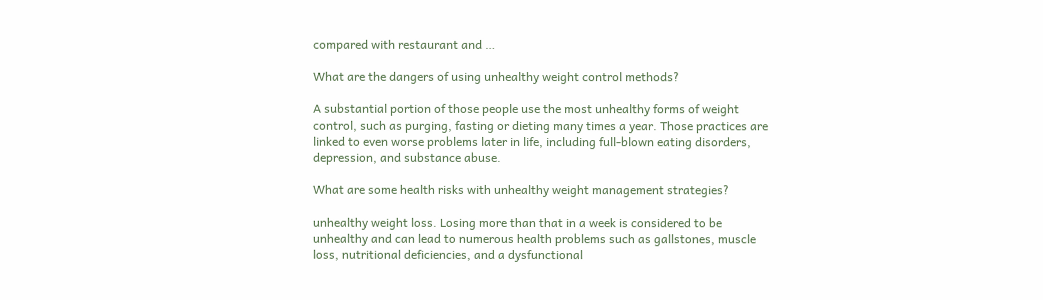compared with restaurant and …

What are the dangers of using unhealthy weight control methods?

A substantial portion of those people use the most unhealthy forms of weight control, such as purging, fasting or dieting many times a year. Those practices are linked to even worse problems later in life, including full-blown eating disorders, depression, and substance abuse.

What are some health risks with unhealthy weight management strategies?

unhealthy weight loss. Losing more than that in a week is considered to be unhealthy and can lead to numerous health problems such as gallstones, muscle loss, nutritional deficiencies, and a dysfunctional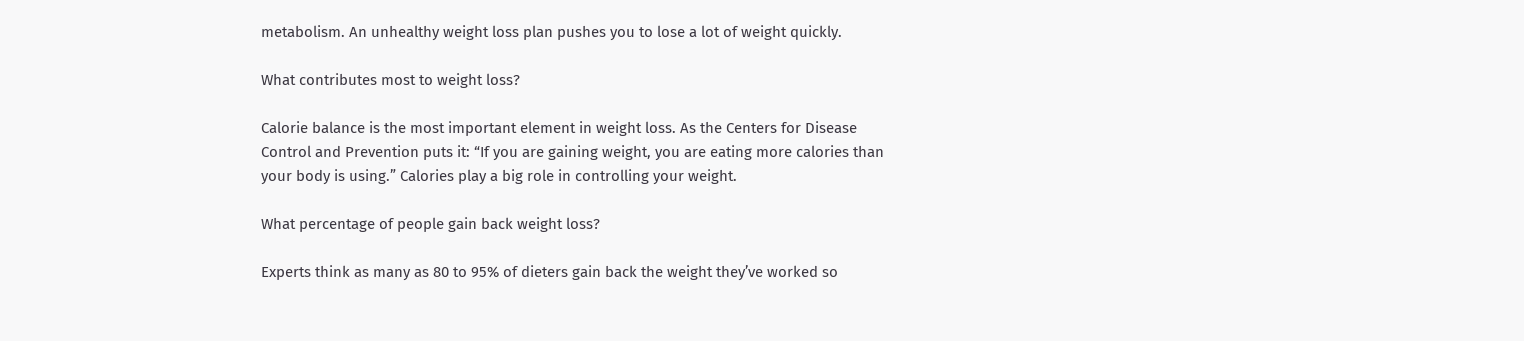metabolism. An unhealthy weight loss plan pushes you to lose a lot of weight quickly.

What contributes most to weight loss?

Calorie balance is the most important element in weight loss. As the Centers for Disease Control and Prevention puts it: “If you are gaining weight, you are eating more calories than your body is using.” Calories play a big role in controlling your weight.

What percentage of people gain back weight loss?

Experts think as many as 80 to 95% of dieters gain back the weight they’ve worked so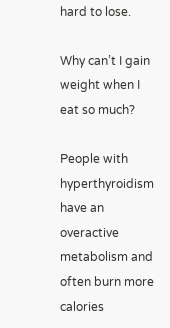hard to lose.

Why can’t I gain weight when I eat so much?

People with hyperthyroidism have an overactive metabolism and often burn more calories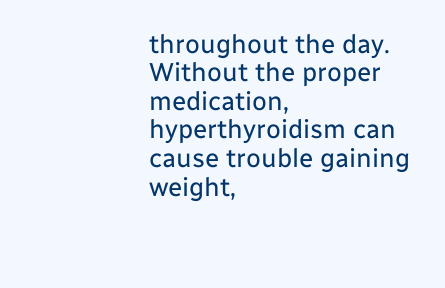throughout the day. Without the proper medication, hyperthyroidism can cause trouble gaining weight,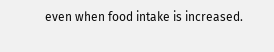even when food intake is increased.